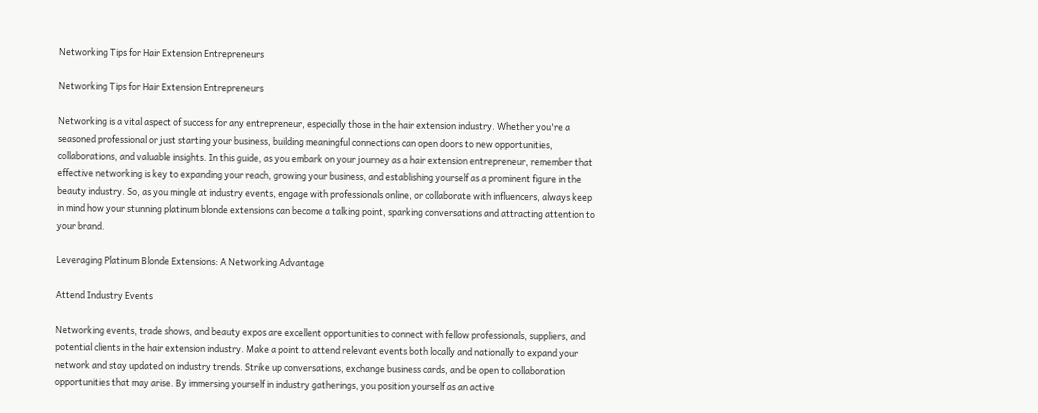Networking Tips for Hair Extension Entrepreneurs

Networking Tips for Hair Extension Entrepreneurs

Networking is a vital aspect of success for any entrepreneur, especially those in the hair extension industry. Whether you're a seasoned professional or just starting your business, building meaningful connections can open doors to new opportunities, collaborations, and valuable insights. In this guide, as you embark on your journey as a hair extension entrepreneur, remember that effective networking is key to expanding your reach, growing your business, and establishing yourself as a prominent figure in the beauty industry. So, as you mingle at industry events, engage with professionals online, or collaborate with influencers, always keep in mind how your stunning platinum blonde extensions can become a talking point, sparking conversations and attracting attention to your brand.

Leveraging Platinum Blonde Extensions: A Networking Advantage

Attend Industry Events

Networking events, trade shows, and beauty expos are excellent opportunities to connect with fellow professionals, suppliers, and potential clients in the hair extension industry. Make a point to attend relevant events both locally and nationally to expand your network and stay updated on industry trends. Strike up conversations, exchange business cards, and be open to collaboration opportunities that may arise. By immersing yourself in industry gatherings, you position yourself as an active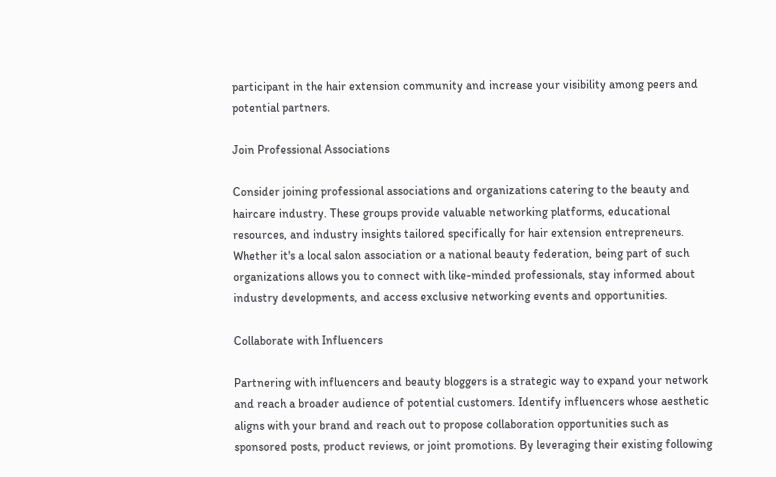participant in the hair extension community and increase your visibility among peers and potential partners.

Join Professional Associations

Consider joining professional associations and organizations catering to the beauty and haircare industry. These groups provide valuable networking platforms, educational resources, and industry insights tailored specifically for hair extension entrepreneurs. Whether it's a local salon association or a national beauty federation, being part of such organizations allows you to connect with like-minded professionals, stay informed about industry developments, and access exclusive networking events and opportunities.

Collaborate with Influencers

Partnering with influencers and beauty bloggers is a strategic way to expand your network and reach a broader audience of potential customers. Identify influencers whose aesthetic aligns with your brand and reach out to propose collaboration opportunities such as sponsored posts, product reviews, or joint promotions. By leveraging their existing following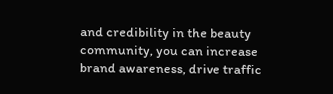and credibility in the beauty community, you can increase brand awareness, drive traffic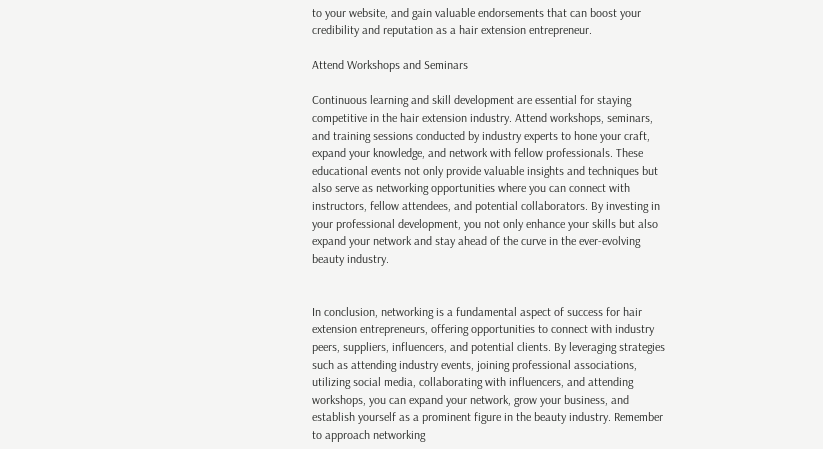to your website, and gain valuable endorsements that can boost your credibility and reputation as a hair extension entrepreneur.

Attend Workshops and Seminars

Continuous learning and skill development are essential for staying competitive in the hair extension industry. Attend workshops, seminars, and training sessions conducted by industry experts to hone your craft, expand your knowledge, and network with fellow professionals. These educational events not only provide valuable insights and techniques but also serve as networking opportunities where you can connect with instructors, fellow attendees, and potential collaborators. By investing in your professional development, you not only enhance your skills but also expand your network and stay ahead of the curve in the ever-evolving beauty industry.


In conclusion, networking is a fundamental aspect of success for hair extension entrepreneurs, offering opportunities to connect with industry peers, suppliers, influencers, and potential clients. By leveraging strategies such as attending industry events, joining professional associations, utilizing social media, collaborating with influencers, and attending workshops, you can expand your network, grow your business, and establish yourself as a prominent figure in the beauty industry. Remember to approach networking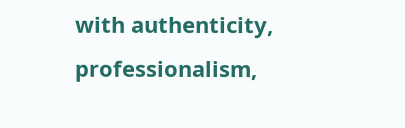with authenticity, professionalism,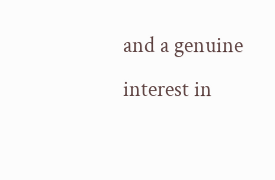and a genuine interest in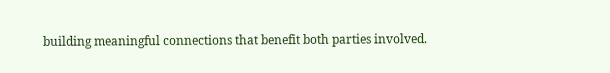building meaningful connections that benefit both parties involved.